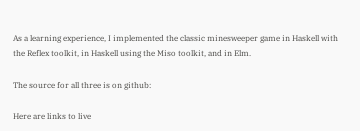As a learning experience, I implemented the classic minesweeper game in Haskell with the Reflex toolkit, in Haskell using the Miso toolkit, and in Elm.

The source for all three is on github:

Here are links to live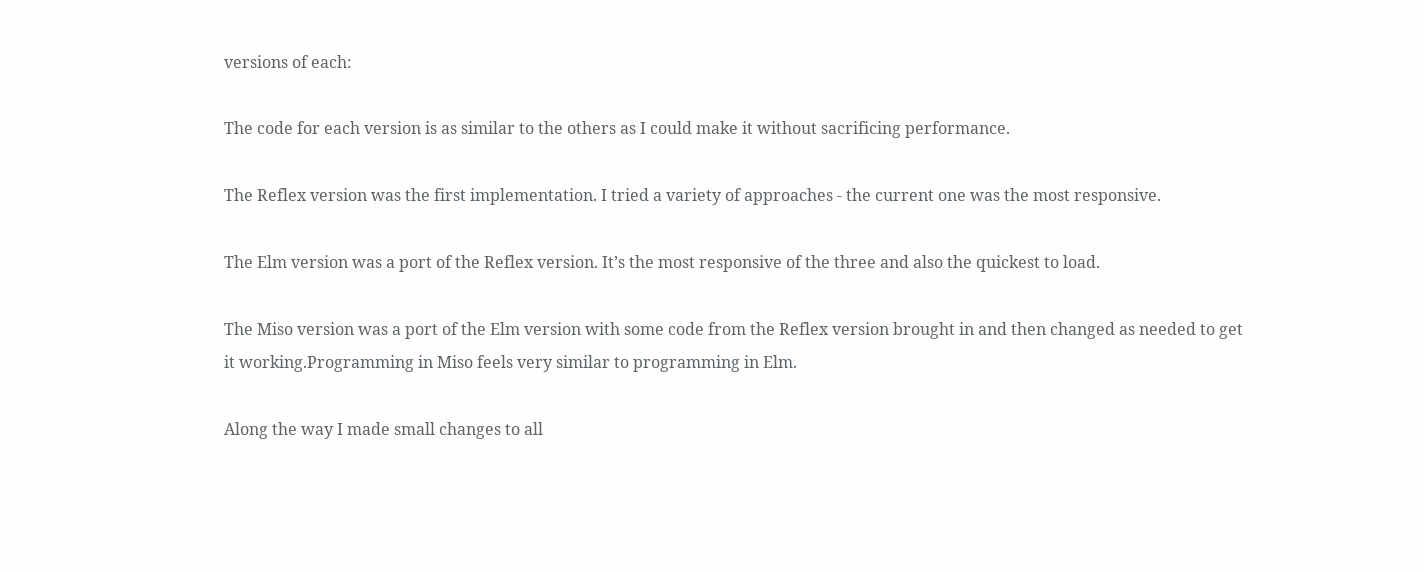versions of each:

The code for each version is as similar to the others as I could make it without sacrificing performance.

The Reflex version was the first implementation. I tried a variety of approaches - the current one was the most responsive.

The Elm version was a port of the Reflex version. It’s the most responsive of the three and also the quickest to load.

The Miso version was a port of the Elm version with some code from the Reflex version brought in and then changed as needed to get it working.Programming in Miso feels very similar to programming in Elm.

Along the way I made small changes to all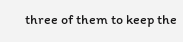three of them to keep the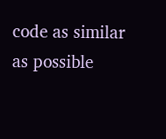code as similar as possible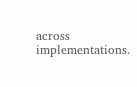across implementations.